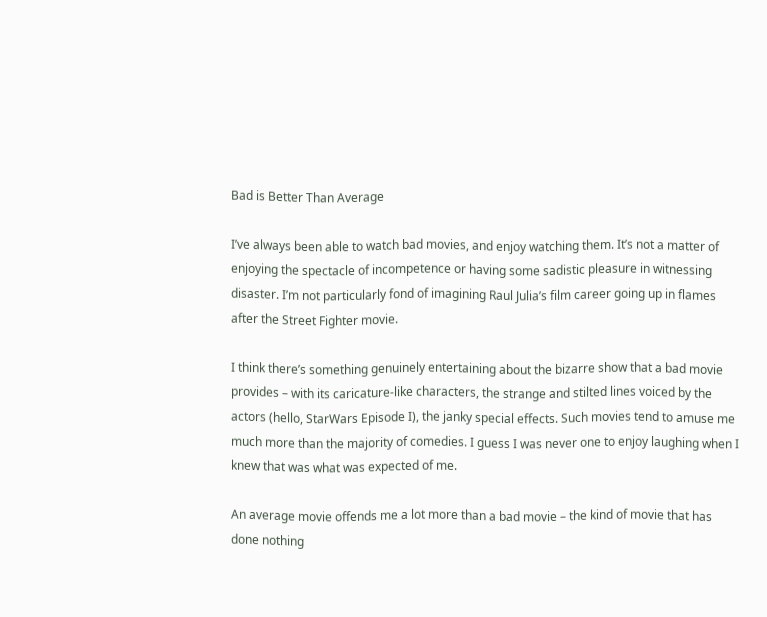Bad is Better Than Average

I’ve always been able to watch bad movies, and enjoy watching them. It’s not a matter of enjoying the spectacle of incompetence or having some sadistic pleasure in witnessing disaster. I’m not particularly fond of imagining Raul Julia’s film career going up in flames after the Street Fighter movie.

I think there’s something genuinely entertaining about the bizarre show that a bad movie provides – with its caricature-like characters, the strange and stilted lines voiced by the actors (hello, StarWars Episode I), the janky special effects. Such movies tend to amuse me much more than the majority of comedies. I guess I was never one to enjoy laughing when I knew that was what was expected of me.

An average movie offends me a lot more than a bad movie – the kind of movie that has done nothing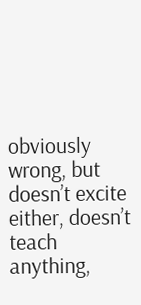obviously wrong, but doesn’t excite either, doesn’t teach anything,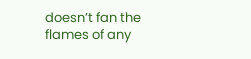doesn’t fan the flames of any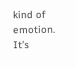kind of emotion. It’s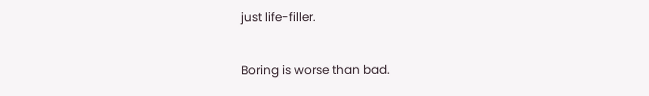just life-filler.

Boring is worse than bad.